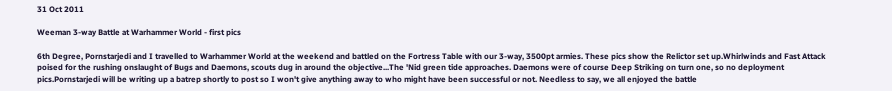31 Oct 2011

Weeman 3-way Battle at Warhammer World - first pics

6th Degree, Pornstarjedi and I travelled to Warhammer World at the weekend and battled on the Fortress Table with our 3-way, 3500pt armies. These pics show the Relictor set up.Whirlwinds and Fast Attack poised for the rushing onslaught of Bugs and Daemons, scouts dug in around the objective...The 'Nid green tide approaches. Daemons were of course Deep Striking on turn one, so no deployment pics.Pornstarjedi will be writing up a batrep shortly to post so I won't give anything away to who might have been successful or not. Needless to say, we all enjoyed the battle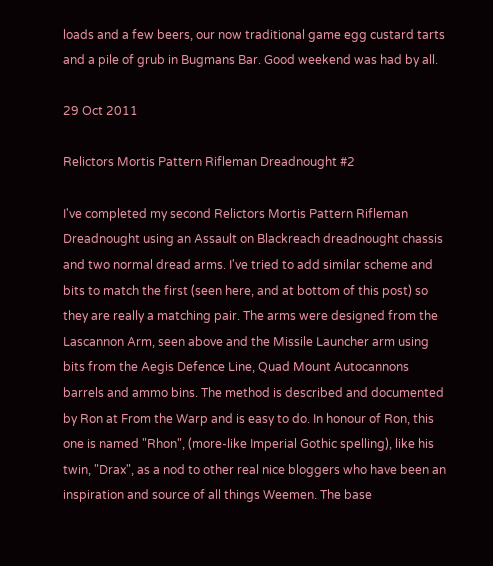loads and a few beers, our now traditional game egg custard tarts and a pile of grub in Bugmans Bar. Good weekend was had by all.

29 Oct 2011

Relictors Mortis Pattern Rifleman Dreadnought #2

I've completed my second Relictors Mortis Pattern Rifleman Dreadnought using an Assault on Blackreach dreadnought chassis and two normal dread arms. I've tried to add similar scheme and bits to match the first (seen here, and at bottom of this post) so they are really a matching pair. The arms were designed from the Lascannon Arm, seen above and the Missile Launcher arm using bits from the Aegis Defence Line, Quad Mount Autocannons barrels and ammo bins. The method is described and documented by Ron at From the Warp and is easy to do. In honour of Ron, this one is named "Rhon", (more-like Imperial Gothic spelling), like his twin, "Drax", as a nod to other real nice bloggers who have been an inspiration and source of all things Weemen. The base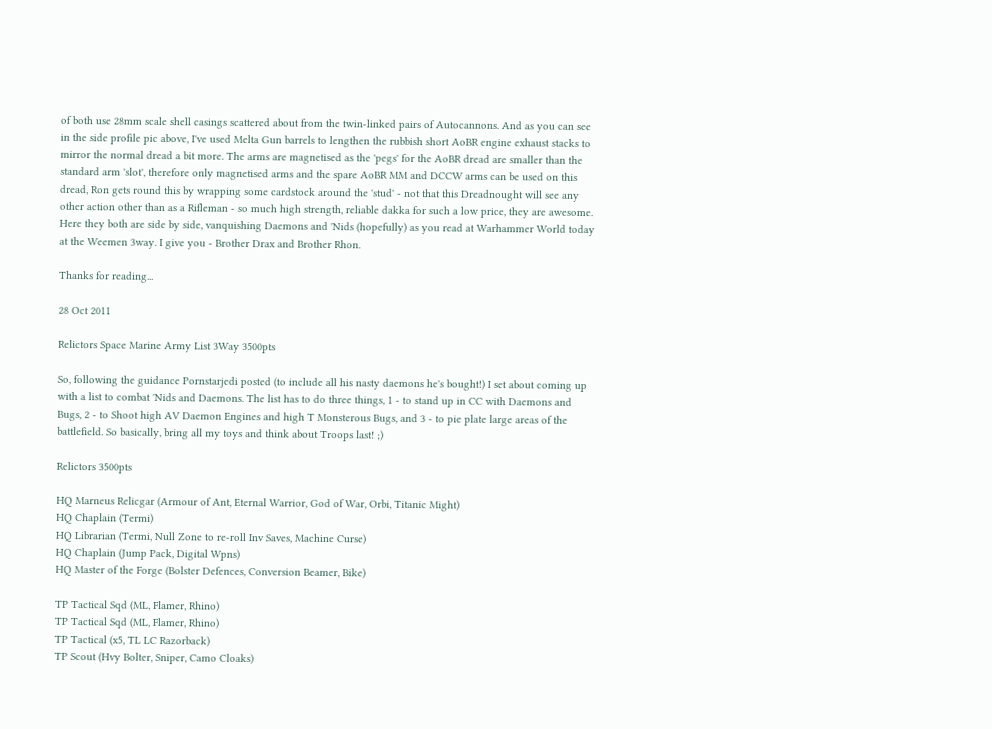of both use 28mm scale shell casings scattered about from the twin-linked pairs of Autocannons. And as you can see in the side profile pic above, I've used Melta Gun barrels to lengthen the rubbish short AoBR engine exhaust stacks to mirror the normal dread a bit more. The arms are magnetised as the 'pegs' for the AoBR dread are smaller than the standard arm 'slot', therefore only magnetised arms and the spare AoBR MM and DCCW arms can be used on this dread, Ron gets round this by wrapping some cardstock around the 'stud' - not that this Dreadnought will see any other action other than as a Rifleman - so much high strength, reliable dakka for such a low price, they are awesome. Here they both are side by side, vanquishing Daemons and 'Nids (hopefully) as you read at Warhammer World today at the Weemen 3way. I give you - Brother Drax and Brother Rhon.

Thanks for reading...

28 Oct 2011

Relictors Space Marine Army List 3Way 3500pts

So, following the guidance Pornstarjedi posted (to include all his nasty daemons he's bought!) I set about coming up with a list to combat 'Nids and Daemons. The list has to do three things, 1 - to stand up in CC with Daemons and Bugs, 2 - to Shoot high AV Daemon Engines and high T Monsterous Bugs, and 3 - to pie plate large areas of the battlefield. So basically, bring all my toys and think about Troops last! ;)

Relictors 3500pts

HQ Marneus Relicgar (Armour of Ant, Eternal Warrior, God of War, Orbi, Titanic Might)
HQ Chaplain (Termi)
HQ Librarian (Termi, Null Zone to re-roll Inv Saves, Machine Curse)
HQ Chaplain (Jump Pack, Digital Wpns)
HQ Master of the Forge (Bolster Defences, Conversion Beamer, Bike)

TP Tactical Sqd (ML, Flamer, Rhino)
TP Tactical Sqd (ML, Flamer, Rhino)
TP Tactical (x5, TL LC Razorback)
TP Scout (Hvy Bolter, Sniper, Camo Cloaks)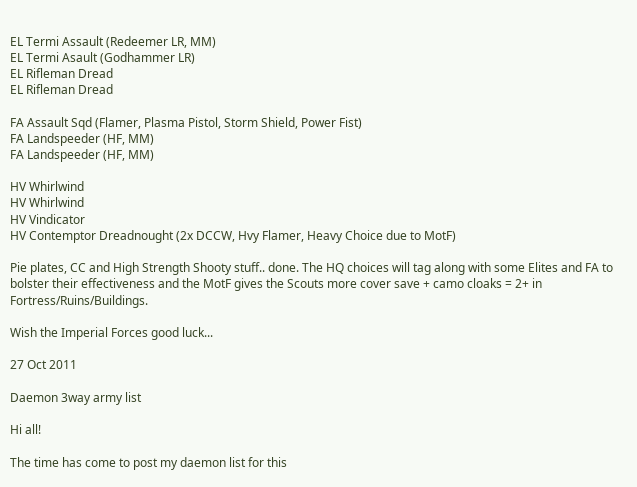EL Termi Assault (Redeemer LR, MM)
EL Termi Asault (Godhammer LR)
EL Rifleman Dread
EL Rifleman Dread

FA Assault Sqd (Flamer, Plasma Pistol, Storm Shield, Power Fist)
FA Landspeeder (HF, MM)
FA Landspeeder (HF, MM)

HV Whirlwind
HV Whirlwind
HV Vindicator
HV Contemptor Dreadnought (2x DCCW, Hvy Flamer, Heavy Choice due to MotF)

Pie plates, CC and High Strength Shooty stuff.. done. The HQ choices will tag along with some Elites and FA to bolster their effectiveness and the MotF gives the Scouts more cover save + camo cloaks = 2+ in Fortress/Ruins/Buildings.

Wish the Imperial Forces good luck...

27 Oct 2011

Daemon 3way army list

Hi all!

The time has come to post my daemon list for this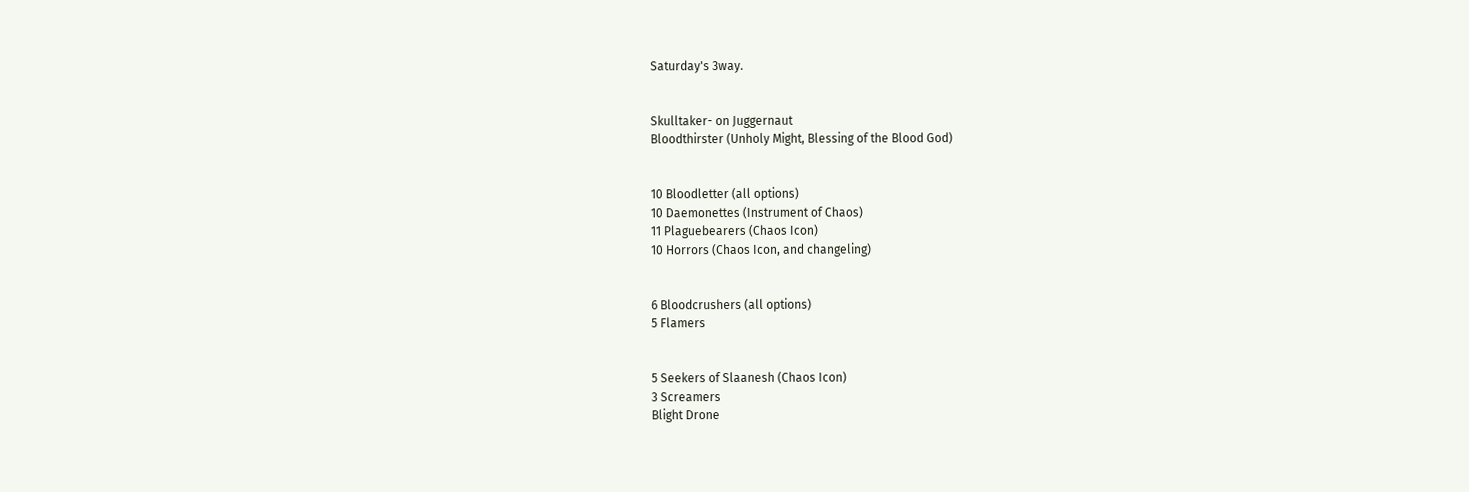Saturday's 3way.


Skulltaker- on Juggernaut
Bloodthirster (Unholy Might, Blessing of the Blood God)


10 Bloodletter (all options)
10 Daemonettes (Instrument of Chaos)
11 Plaguebearers (Chaos Icon)
10 Horrors (Chaos Icon, and changeling)


6 Bloodcrushers (all options)
5 Flamers


5 Seekers of Slaanesh (Chaos Icon)
3 Screamers
Blight Drone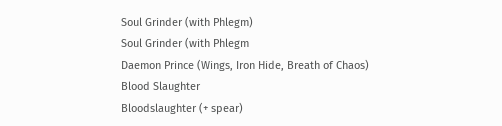Soul Grinder (with Phlegm)
Soul Grinder (with Phlegm
Daemon Prince (Wings, Iron Hide, Breath of Chaos)
Blood Slaughter
Bloodslaughter (+ spear)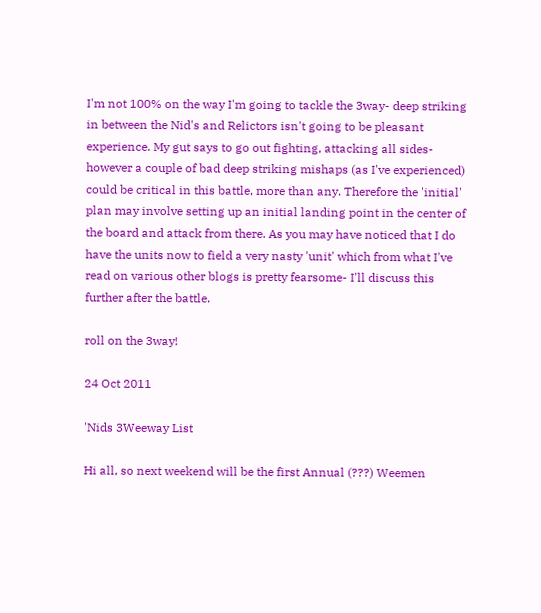I'm not 100% on the way I'm going to tackle the 3way- deep striking in between the Nid's and Relictors isn't going to be pleasant experience. My gut says to go out fighting, attacking all sides- however a couple of bad deep striking mishaps (as I've experienced) could be critical in this battle, more than any. Therefore the 'initial' plan may involve setting up an initial landing point in the center of the board and attack from there. As you may have noticed that I do have the units now to field a very nasty 'unit' which from what I've read on various other blogs is pretty fearsome- I'll discuss this further after the battle.

roll on the 3way!

24 Oct 2011

'Nids 3Weeway List

Hi all, so next weekend will be the first Annual (???) Weemen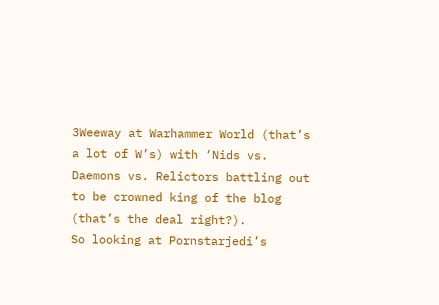3Weeway at Warhammer World (that’s a lot of W’s) with ‘Nids vs. Daemons vs. Relictors battling out to be crowned king of the blog (that’s the deal right?).
So looking at Pornstarjedi’s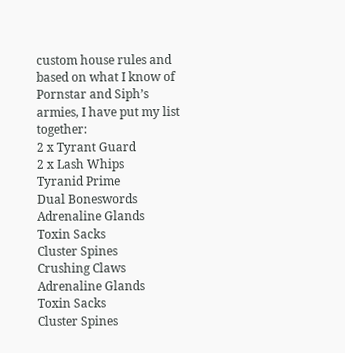custom house rules and based on what I know of Pornstar and Siph’s armies, I have put my list together:
2 x Tyrant Guard
2 x Lash Whips
Tyranid Prime
Dual Boneswords
Adrenaline Glands
Toxin Sacks
Cluster Spines
Crushing Claws
Adrenaline Glands
Toxin Sacks
Cluster Spines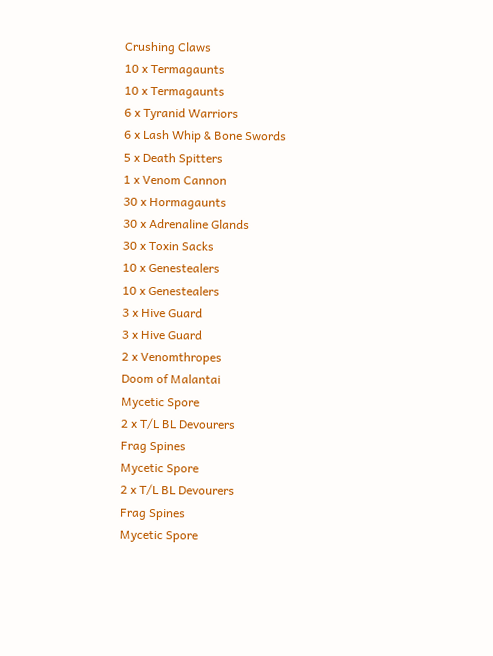Crushing Claws
10 x Termagaunts
10 x Termagaunts
6 x Tyranid Warriors
6 x Lash Whip & Bone Swords
5 x Death Spitters
1 x Venom Cannon
30 x Hormagaunts
30 x Adrenaline Glands
30 x Toxin Sacks
10 x Genestealers
10 x Genestealers
3 x Hive Guard
3 x Hive Guard
2 x Venomthropes
Doom of Malantai
Mycetic Spore
2 x T/L BL Devourers
Frag Spines
Mycetic Spore
2 x T/L BL Devourers
Frag Spines
Mycetic Spore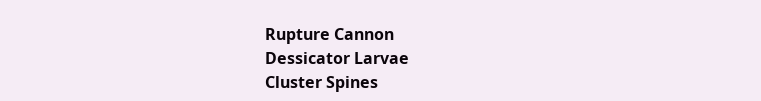Rupture Cannon
Dessicator Larvae
Cluster Spines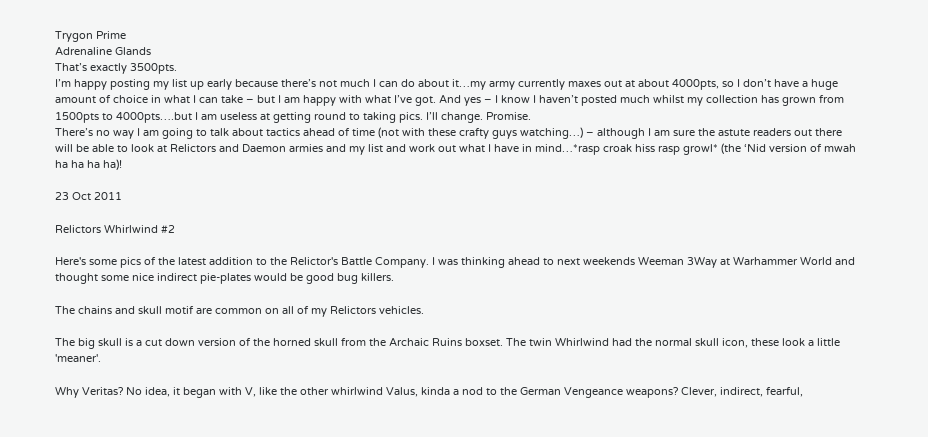Trygon Prime
Adrenaline Glands
That’s exactly 3500pts.
I’m happy posting my list up early because there’s not much I can do about it…my army currently maxes out at about 4000pts, so I don’t have a huge amount of choice in what I can take – but I am happy with what I’ve got. And yes – I know I haven’t posted much whilst my collection has grown from 1500pts to 4000pts….but I am useless at getting round to taking pics. I’ll change. Promise.
There’s no way I am going to talk about tactics ahead of time (not with these crafty guys watching…) – although I am sure the astute readers out there will be able to look at Relictors and Daemon armies and my list and work out what I have in mind…*rasp croak hiss rasp growl* (the ‘Nid version of mwah ha ha ha ha)!

23 Oct 2011

Relictors Whirlwind #2

Here's some pics of the latest addition to the Relictor's Battle Company. I was thinking ahead to next weekends Weeman 3Way at Warhammer World and thought some nice indirect pie-plates would be good bug killers.

The chains and skull motif are common on all of my Relictors vehicles.

The big skull is a cut down version of the horned skull from the Archaic Ruins boxset. The twin Whirlwind had the normal skull icon, these look a little 'meaner'.

Why Veritas? No idea, it began with V, like the other whirlwind Valus, kinda a nod to the German Vengeance weapons? Clever, indirect, fearful,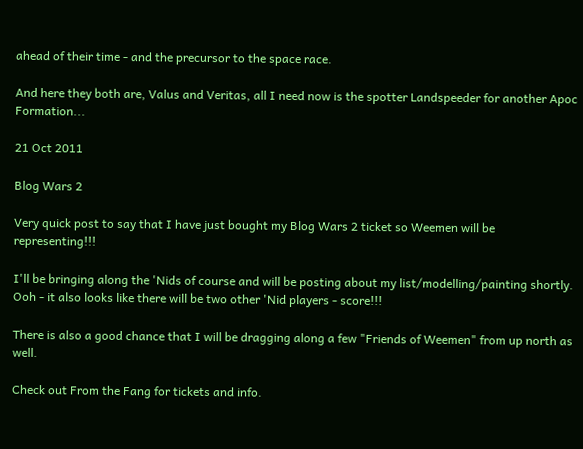ahead of their time - and the precursor to the space race.

And here they both are, Valus and Veritas, all I need now is the spotter Landspeeder for another Apoc Formation...

21 Oct 2011

Blog Wars 2

Very quick post to say that I have just bought my Blog Wars 2 ticket so Weemen will be representing!!!

I'll be bringing along the 'Nids of course and will be posting about my list/modelling/painting shortly. Ooh - it also looks like there will be two other 'Nid players - score!!!

There is also a good chance that I will be dragging along a few "Friends of Weemen" from up north as well.

Check out From the Fang for tickets and info.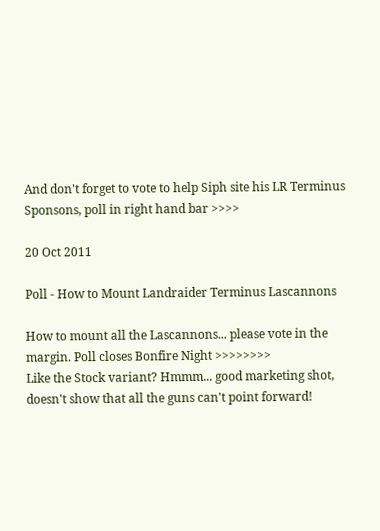And don't forget to vote to help Siph site his LR Terminus Sponsons, poll in right hand bar >>>>

20 Oct 2011

Poll - How to Mount Landraider Terminus Lascannons

How to mount all the Lascannons... please vote in the margin. Poll closes Bonfire Night >>>>>>>>
Like the Stock variant? Hmmm... good marketing shot, doesn't show that all the guns can't point forward!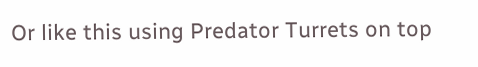Or like this using Predator Turrets on top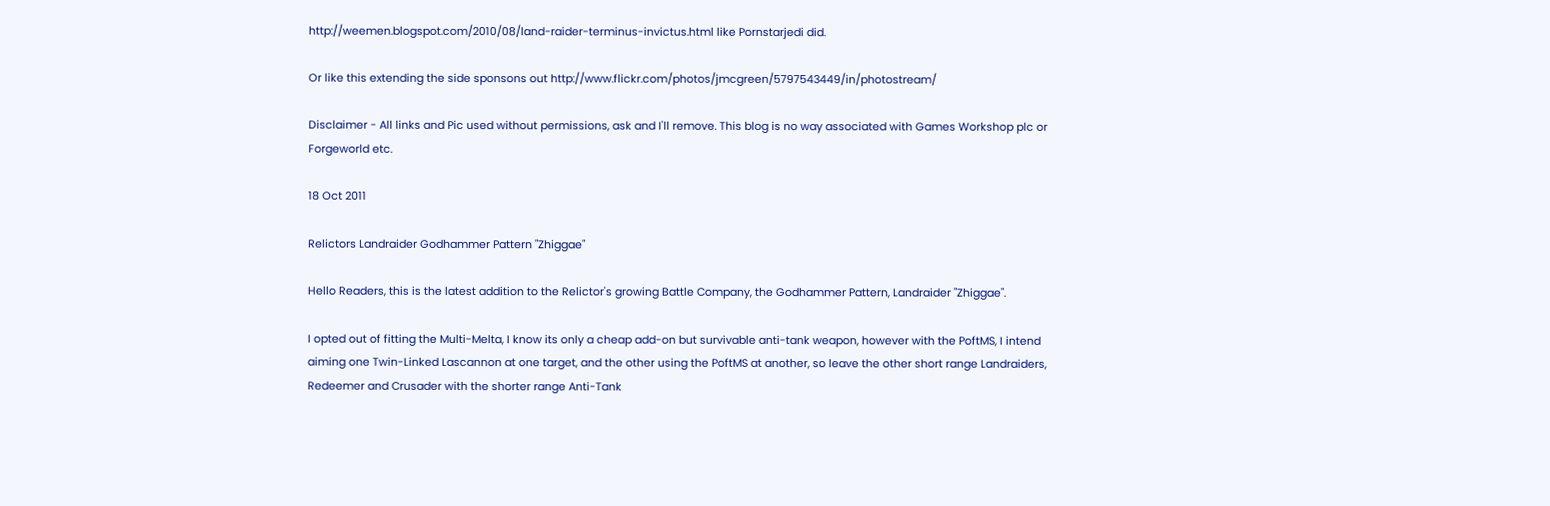http://weemen.blogspot.com/2010/08/land-raider-terminus-invictus.html like Pornstarjedi did.

Or like this extending the side sponsons out http://www.flickr.com/photos/jmcgreen/5797543449/in/photostream/

Disclaimer - All links and Pic used without permissions, ask and I'll remove. This blog is no way associated with Games Workshop plc or Forgeworld etc.

18 Oct 2011

Relictors Landraider Godhammer Pattern "Zhiggae"

Hello Readers, this is the latest addition to the Relictor's growing Battle Company, the Godhammer Pattern, Landraider "Zhiggae".

I opted out of fitting the Multi-Melta, I know its only a cheap add-on but survivable anti-tank weapon, however with the PoftMS, I intend aiming one Twin-Linked Lascannon at one target, and the other using the PoftMS at another, so leave the other short range Landraiders, Redeemer and Crusader with the shorter range Anti-Tank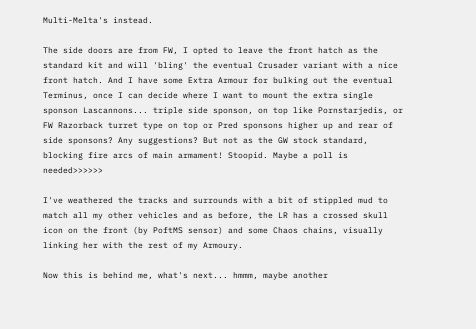Multi-Melta's instead.

The side doors are from FW, I opted to leave the front hatch as the standard kit and will 'bling' the eventual Crusader variant with a nice front hatch. And I have some Extra Armour for bulking out the eventual Terminus, once I can decide where I want to mount the extra single sponson Lascannons... triple side sponson, on top like Pornstarjedis, or FW Razorback turret type on top or Pred sponsons higher up and rear of side sponsons? Any suggestions? But not as the GW stock standard, blocking fire arcs of main armament! Stoopid. Maybe a poll is needed>>>>>>

I've weathered the tracks and surrounds with a bit of stippled mud to match all my other vehicles and as before, the LR has a crossed skull icon on the front (by PoftMS sensor) and some Chaos chains, visually linking her with the rest of my Armoury.

Now this is behind me, what's next... hmmm, maybe another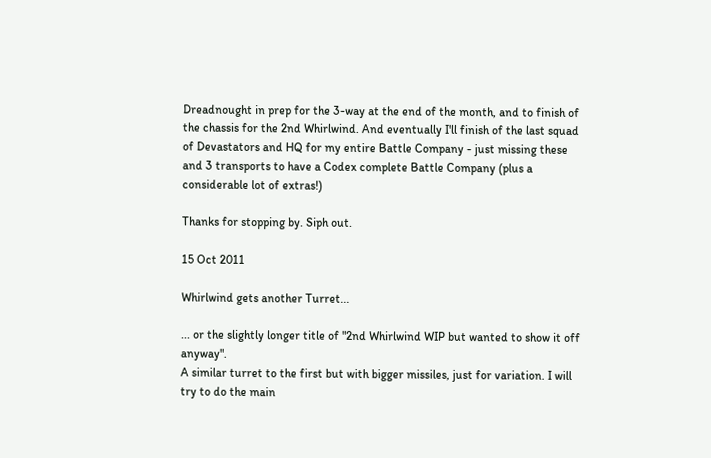Dreadnought in prep for the 3-way at the end of the month, and to finish of the chassis for the 2nd Whirlwind. And eventually I'll finish of the last squad of Devastators and HQ for my entire Battle Company - just missing these and 3 transports to have a Codex complete Battle Company (plus a considerable lot of extras!)

Thanks for stopping by. Siph out.

15 Oct 2011

Whirlwind gets another Turret...

... or the slightly longer title of "2nd Whirlwind WIP but wanted to show it off anyway".
A similar turret to the first but with bigger missiles, just for variation. I will try to do the main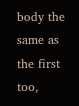body the same as the first too,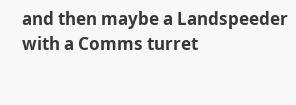and then maybe a Landspeeder with a Comms turret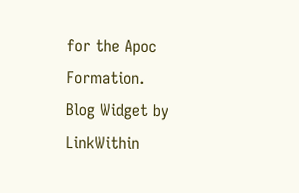for the Apoc Formation.
Blog Widget by LinkWithin